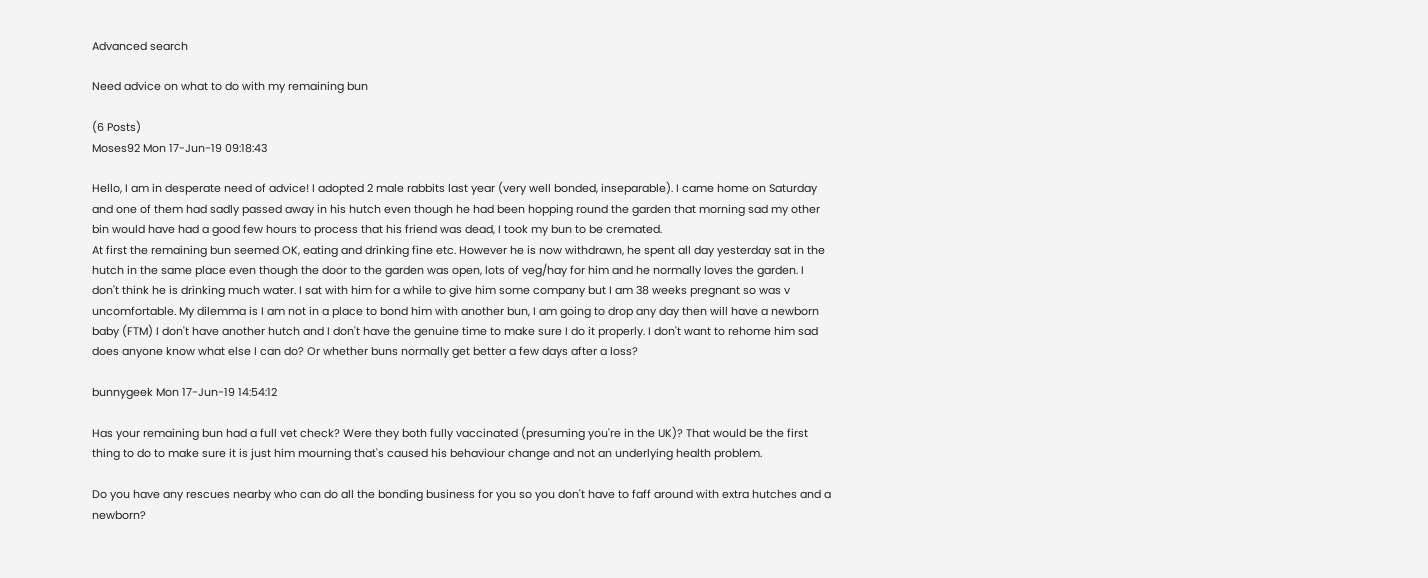Advanced search

Need advice on what to do with my remaining bun

(6 Posts)
Moses92 Mon 17-Jun-19 09:18:43

Hello, I am in desperate need of advice! I adopted 2 male rabbits last year (very well bonded, inseparable). I came home on Saturday and one of them had sadly passed away in his hutch even though he had been hopping round the garden that morning sad my other bin would have had a good few hours to process that his friend was dead, I took my bun to be cremated.
At first the remaining bun seemed OK, eating and drinking fine etc. However he is now withdrawn, he spent all day yesterday sat in the hutch in the same place even though the door to the garden was open, lots of veg/hay for him and he normally loves the garden. I don't think he is drinking much water. I sat with him for a while to give him some company but I am 38 weeks pregnant so was v uncomfortable. My dilemma is I am not in a place to bond him with another bun, I am going to drop any day then will have a newborn baby (FTM) I don't have another hutch and I don't have the genuine time to make sure I do it properly. I don't want to rehome him sad does anyone know what else I can do? Or whether buns normally get better a few days after a loss?

bunnygeek Mon 17-Jun-19 14:54:12

Has your remaining bun had a full vet check? Were they both fully vaccinated (presuming you're in the UK)? That would be the first thing to do to make sure it is just him mourning that's caused his behaviour change and not an underlying health problem.

Do you have any rescues nearby who can do all the bonding business for you so you don't have to faff around with extra hutches and a newborn?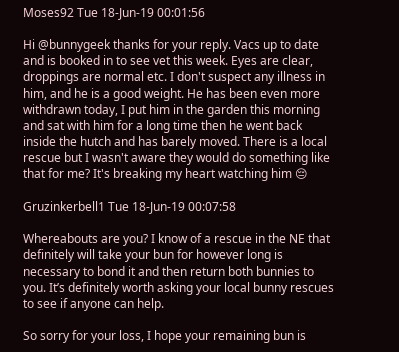Moses92 Tue 18-Jun-19 00:01:56

Hi @bunnygeek thanks for your reply. Vacs up to date and is booked in to see vet this week. Eyes are clear, droppings are normal etc. I don't suspect any illness in him, and he is a good weight. He has been even more withdrawn today, I put him in the garden this morning and sat with him for a long time then he went back inside the hutch and has barely moved. There is a local rescue but I wasn't aware they would do something like that for me? It's breaking my heart watching him 😔

Gruzinkerbell1 Tue 18-Jun-19 00:07:58

Whereabouts are you? I know of a rescue in the NE that definitely will take your bun for however long is necessary to bond it and then return both bunnies to you. It’s definitely worth asking your local bunny rescues to see if anyone can help.

So sorry for your loss, I hope your remaining bun is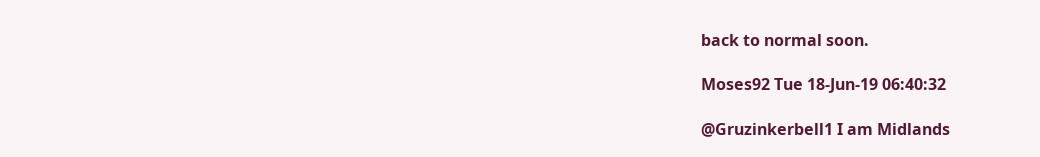back to normal soon.

Moses92 Tue 18-Jun-19 06:40:32

@Gruzinkerbell1 I am Midlands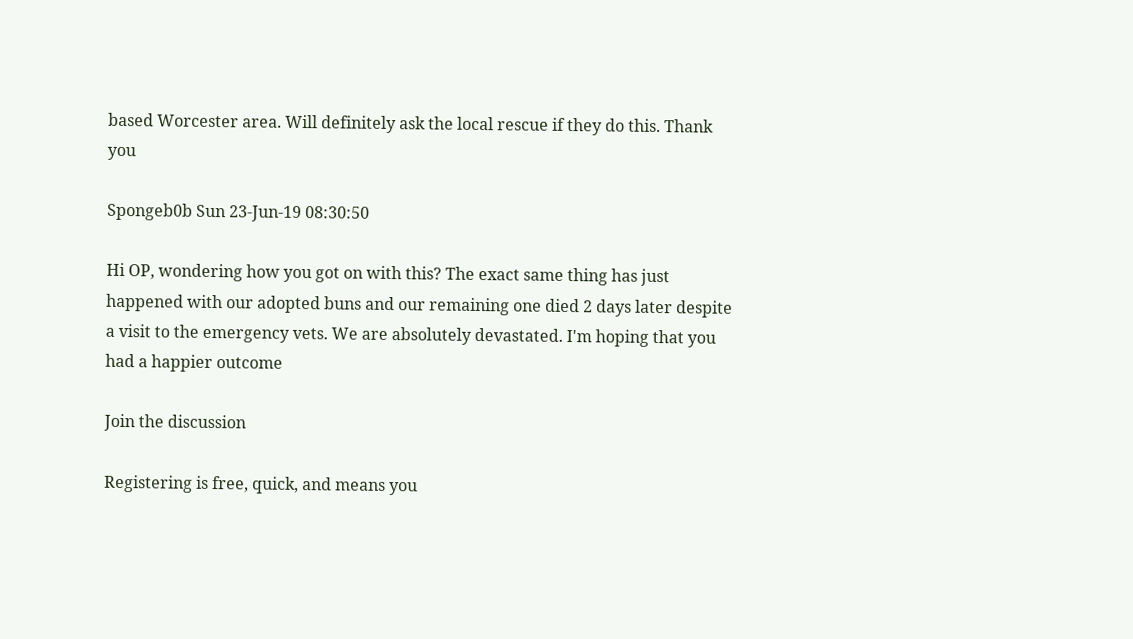based Worcester area. Will definitely ask the local rescue if they do this. Thank you

Spongeb0b Sun 23-Jun-19 08:30:50

Hi OP, wondering how you got on with this? The exact same thing has just happened with our adopted buns and our remaining one died 2 days later despite a visit to the emergency vets. We are absolutely devastated. I'm hoping that you had a happier outcome

Join the discussion

Registering is free, quick, and means you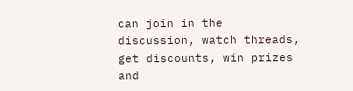can join in the discussion, watch threads, get discounts, win prizes and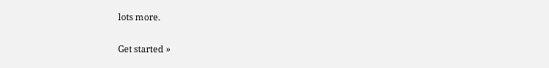lots more.

Get started »